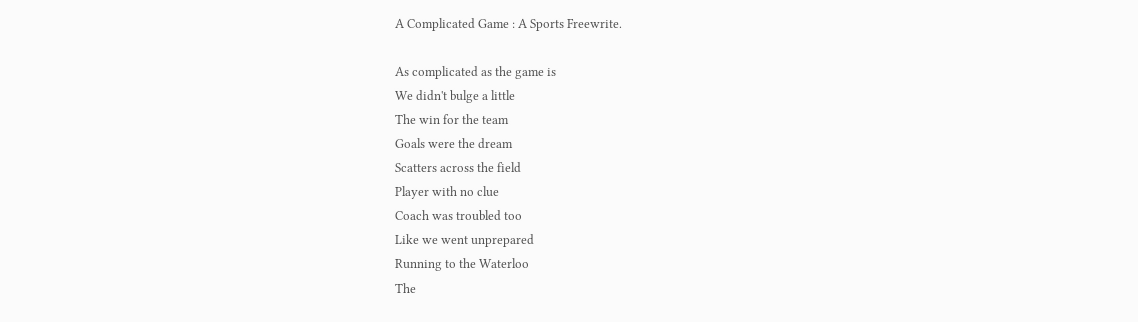A Complicated Game : A Sports Freewrite.

As complicated as the game is
We didn't bulge a little
The win for the team
Goals were the dream
Scatters across the field
Player with no clue
Coach was troubled too
Like we went unprepared
Running to the Waterloo
The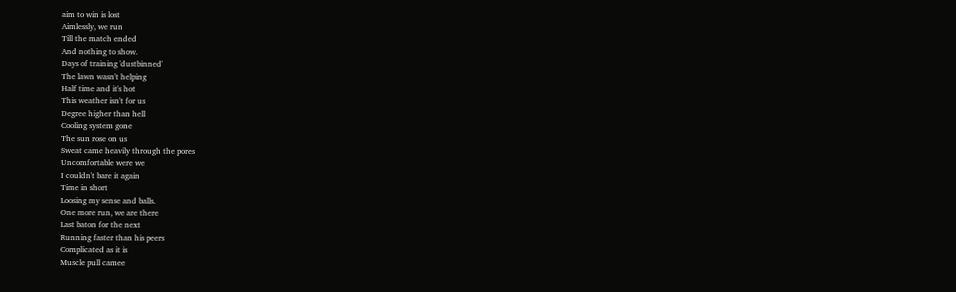aim to win is lost
Aimlessly, we run
Till the match ended
And nothing to show.
Days of training 'dustbinned'
The lawn wasn't helping
Half time and it's hot
This weather isn't for us
Degree higher than hell
Cooling system gone
The sun rose on us
Sweat came heavily through the pores
Uncomfortable were we
I couldn't bare it again
Time in short
Loosing my sense and balls.
One more run, we are there
Last baton for the next
Running faster than his peers
Complicated as it is
Muscle pull camee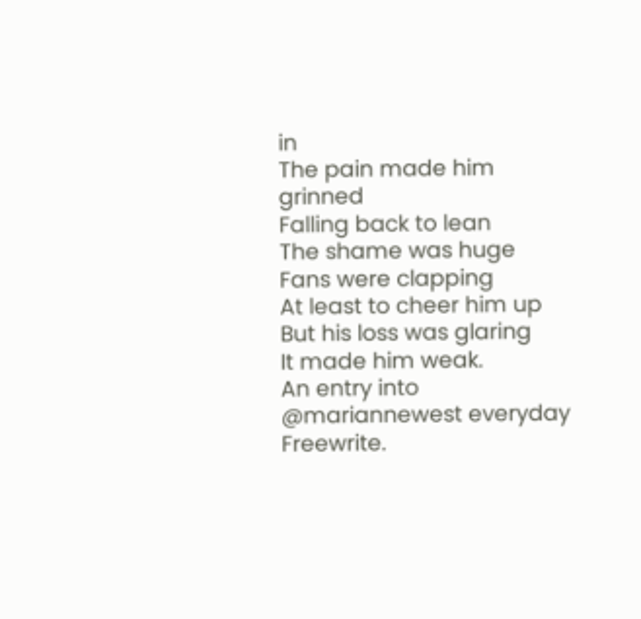in
The pain made him grinned
Falling back to lean
The shame was huge
Fans were clapping
At least to cheer him up
But his loss was glaring
It made him weak.
An entry into @mariannewest everyday Freewrite.